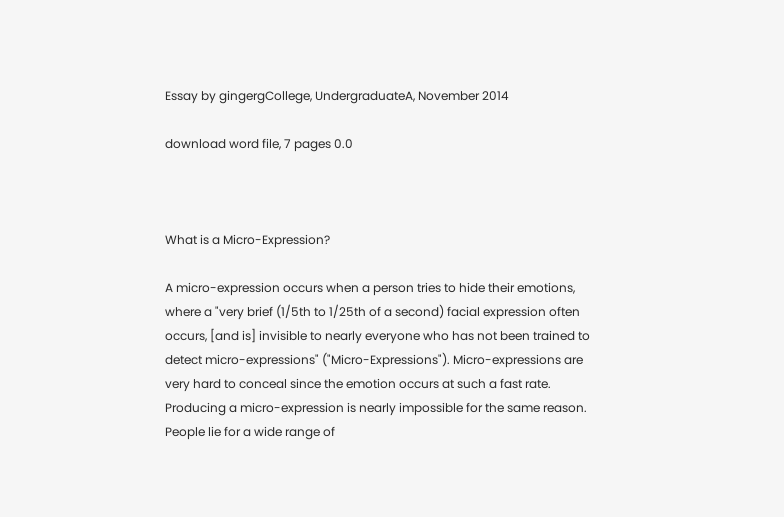Essay by gingergCollege, UndergraduateA, November 2014

download word file, 7 pages 0.0



What is a Micro-Expression?

A micro-expression occurs when a person tries to hide their emotions, where a "very brief (1/5th to 1/25th of a second) facial expression often occurs, [and is] invisible to nearly everyone who has not been trained to detect micro-expressions" ("Micro-Expressions"). Micro-expressions are very hard to conceal since the emotion occurs at such a fast rate. Producing a micro-expression is nearly impossible for the same reason. People lie for a wide range of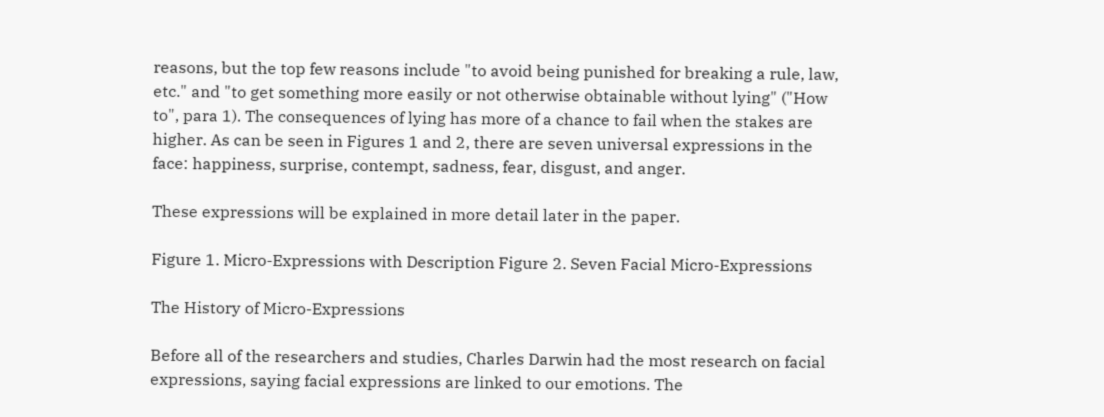reasons, but the top few reasons include "to avoid being punished for breaking a rule, law, etc." and "to get something more easily or not otherwise obtainable without lying" ("How to", para 1). The consequences of lying has more of a chance to fail when the stakes are higher. As can be seen in Figures 1 and 2, there are seven universal expressions in the face: happiness, surprise, contempt, sadness, fear, disgust, and anger.

These expressions will be explained in more detail later in the paper.

Figure 1. Micro-Expressions with Description Figure 2. Seven Facial Micro-Expressions

The History of Micro-Expressions

Before all of the researchers and studies, Charles Darwin had the most research on facial expressions, saying facial expressions are linked to our emotions. The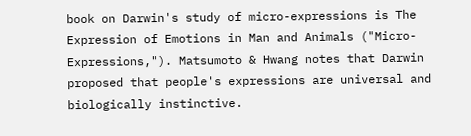book on Darwin's study of micro-expressions is The Expression of Emotions in Man and Animals ("Micro-Expressions,"). Matsumoto & Hwang notes that Darwin proposed that people's expressions are universal and biologically instinctive.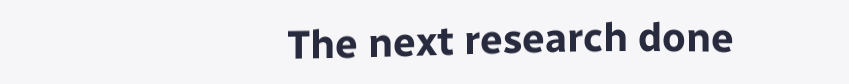The next research done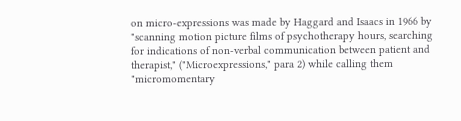on micro-expressions was made by Haggard and Isaacs in 1966 by "scanning motion picture films of psychotherapy hours, searching for indications of non-verbal communication between patient and therapist," ("Microexpressions," para 2) while calling them "micromomentary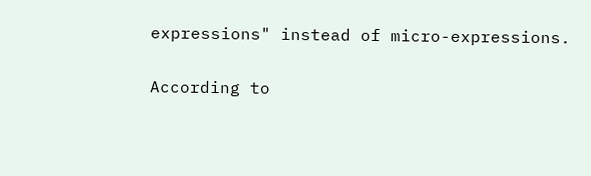expressions" instead of micro-expressions.

According to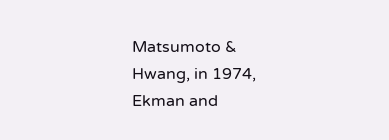Matsumoto & Hwang, in 1974, Ekman and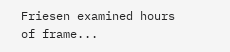Friesen examined hours of frame...